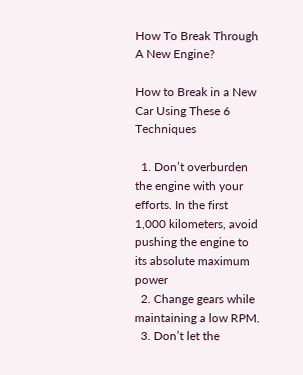How To Break Through A New Engine?

How to Break in a New Car Using These 6 Techniques

  1. Don’t overburden the engine with your efforts. In the first 1,000 kilometers, avoid pushing the engine to its absolute maximum power
  2. Change gears while maintaining a low RPM.
  3. Don’t let the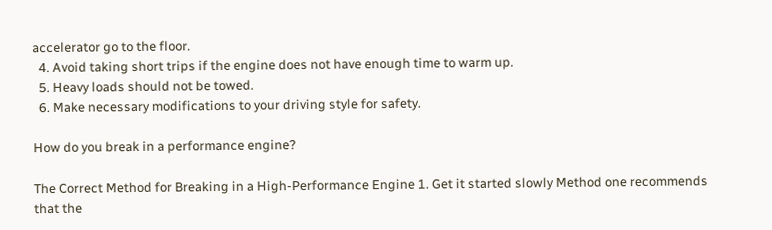accelerator go to the floor.
  4. Avoid taking short trips if the engine does not have enough time to warm up.
  5. Heavy loads should not be towed.
  6. Make necessary modifications to your driving style for safety.

How do you break in a performance engine?

The Correct Method for Breaking in a High-Performance Engine 1. Get it started slowly Method one recommends that the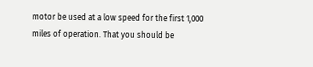motor be used at a low speed for the first 1,000 miles of operation. That you should be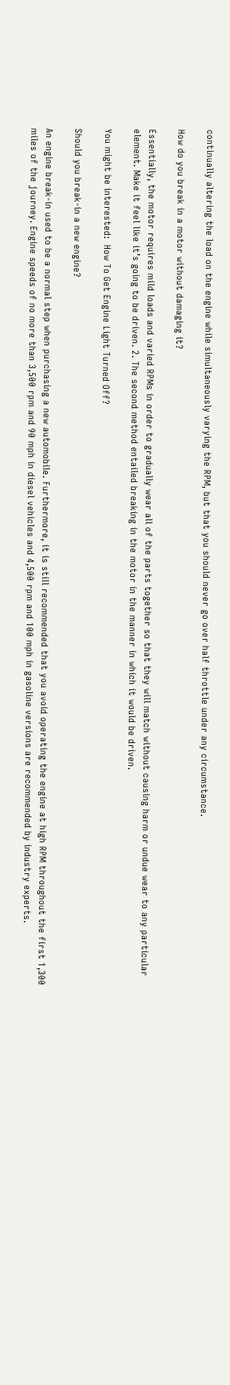continually altering the load on the engine while simultaneously varying the RPM, but that you should never go over half throttle under any circumstance.

How do you break in a motor without damaging it?

Essentially, the motor requires mild loads and varied RPMs in order to gradually wear all of the parts together so that they will match without causing harm or undue wear to any particular element. Make it feel like it’s going to be driven. 2. The second method entailed breaking in the motor in the manner in which it would be driven.

You might be interested:  How To Get Engine Light Turned Off?

Should you break-in a new engine?

An engine break-in used to be a normal step when purchasing a new automobile. Furthermore, it is still recommended that you avoid operating the engine at high RPM throughout the first 1,300 miles of the journey. Engine speeds of no more than 3,500 rpm and 90 mph in diesel vehicles and 4,500 rpm and 100 mph in gasoline versions are recommended by industry experts.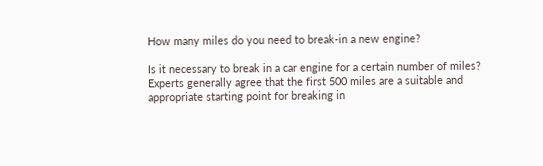How many miles do you need to break-in a new engine?

Is it necessary to break in a car engine for a certain number of miles? Experts generally agree that the first 500 miles are a suitable and appropriate starting point for breaking in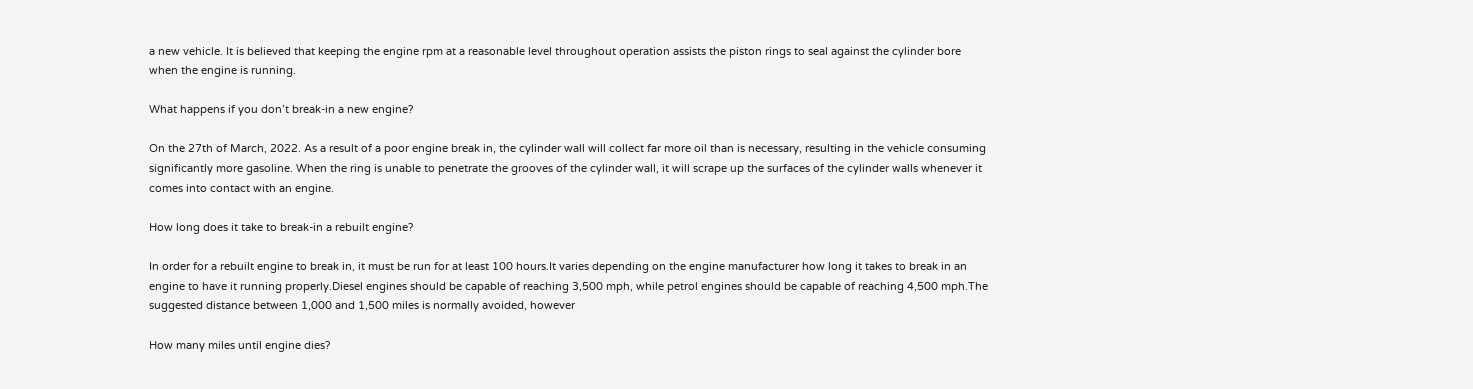a new vehicle. It is believed that keeping the engine rpm at a reasonable level throughout operation assists the piston rings to seal against the cylinder bore when the engine is running.

What happens if you don’t break-in a new engine?

On the 27th of March, 2022. As a result of a poor engine break in, the cylinder wall will collect far more oil than is necessary, resulting in the vehicle consuming significantly more gasoline. When the ring is unable to penetrate the grooves of the cylinder wall, it will scrape up the surfaces of the cylinder walls whenever it comes into contact with an engine.

How long does it take to break-in a rebuilt engine?

In order for a rebuilt engine to break in, it must be run for at least 100 hours.It varies depending on the engine manufacturer how long it takes to break in an engine to have it running properly.Diesel engines should be capable of reaching 3,500 mph, while petrol engines should be capable of reaching 4,500 mph.The suggested distance between 1,000 and 1,500 miles is normally avoided, however

How many miles until engine dies?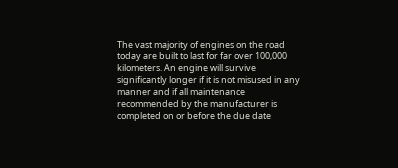The vast majority of engines on the road today are built to last for far over 100,000 kilometers. An engine will survive significantly longer if it is not misused in any manner and if all maintenance recommended by the manufacturer is completed on or before the due date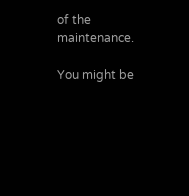of the maintenance.

You might be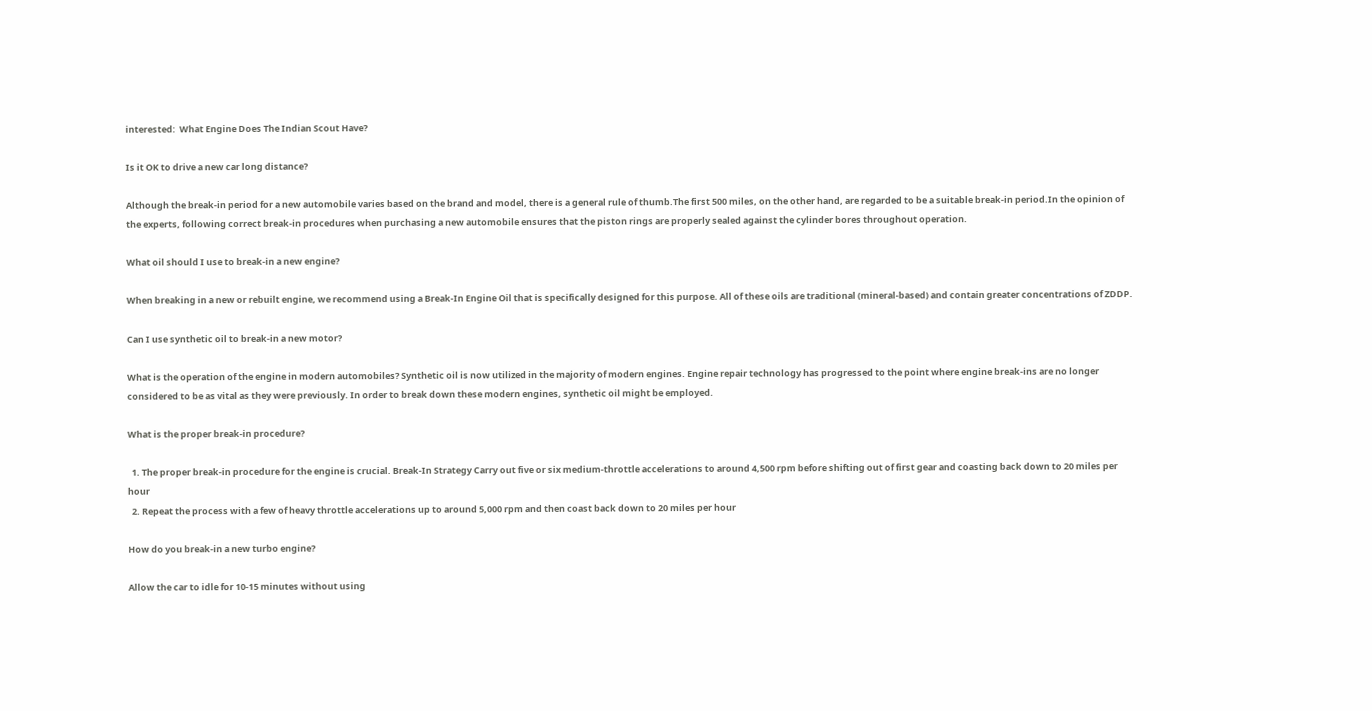interested:  What Engine Does The Indian Scout Have?

Is it OK to drive a new car long distance?

Although the break-in period for a new automobile varies based on the brand and model, there is a general rule of thumb.The first 500 miles, on the other hand, are regarded to be a suitable break-in period.In the opinion of the experts, following correct break-in procedures when purchasing a new automobile ensures that the piston rings are properly sealed against the cylinder bores throughout operation.

What oil should I use to break-in a new engine?

When breaking in a new or rebuilt engine, we recommend using a Break-In Engine Oil that is specifically designed for this purpose. All of these oils are traditional (mineral-based) and contain greater concentrations of ZDDP.

Can I use synthetic oil to break-in a new motor?

What is the operation of the engine in modern automobiles? Synthetic oil is now utilized in the majority of modern engines. Engine repair technology has progressed to the point where engine break-ins are no longer considered to be as vital as they were previously. In order to break down these modern engines, synthetic oil might be employed.

What is the proper break-in procedure?

  1. The proper break-in procedure for the engine is crucial. Break-In Strategy Carry out five or six medium-throttle accelerations to around 4,500 rpm before shifting out of first gear and coasting back down to 20 miles per hour
  2. Repeat the process with a few of heavy throttle accelerations up to around 5,000 rpm and then coast back down to 20 miles per hour

How do you break-in a new turbo engine?

Allow the car to idle for 10-15 minutes without using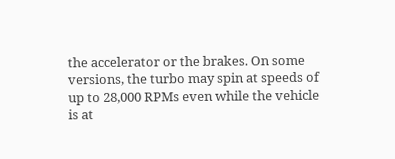the accelerator or the brakes. On some versions, the turbo may spin at speeds of up to 28,000 RPMs even while the vehicle is at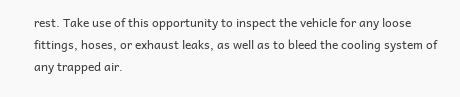rest. Take use of this opportunity to inspect the vehicle for any loose fittings, hoses, or exhaust leaks, as well as to bleed the cooling system of any trapped air.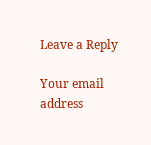Leave a Reply

Your email address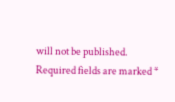will not be published. Required fields are marked *